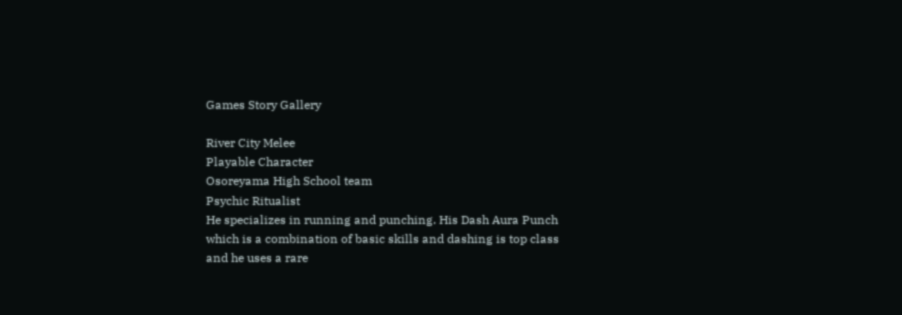Games Story Gallery

River City Melee
Playable Character
Osoreyama High School team
Psychic Ritualist
He specializes in running and punching. His Dash Aura Punch which is a combination of basic skills and dashing is top class and he uses a rare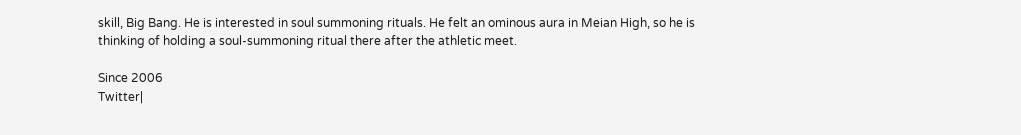skill, Big Bang. He is interested in soul summoning rituals. He felt an ominous aura in Meian High, so he is thinking of holding a soul-summoning ritual there after the athletic meet.

Since 2006
Twitter|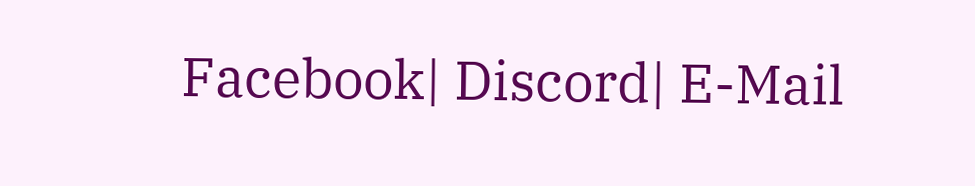Facebook| Discord| E-Mail